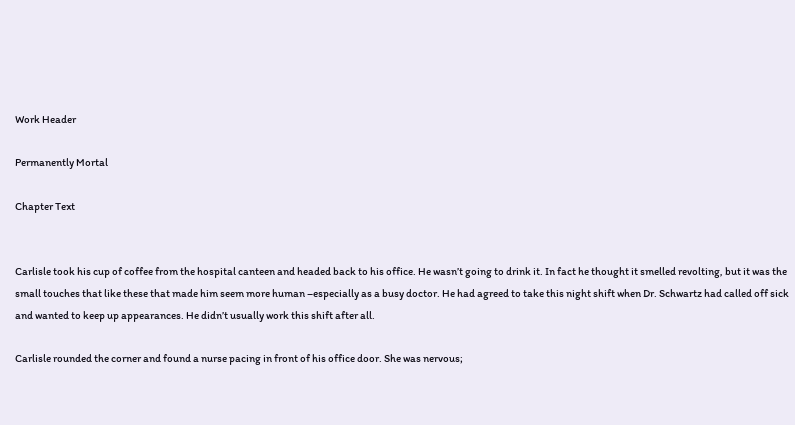Work Header

Permanently Mortal

Chapter Text


Carlisle took his cup of coffee from the hospital canteen and headed back to his office. He wasn’t going to drink it. In fact he thought it smelled revolting, but it was the small touches that like these that made him seem more human –especially as a busy doctor. He had agreed to take this night shift when Dr. Schwartz had called off sick and wanted to keep up appearances. He didn’t usually work this shift after all.

Carlisle rounded the corner and found a nurse pacing in front of his office door. She was nervous;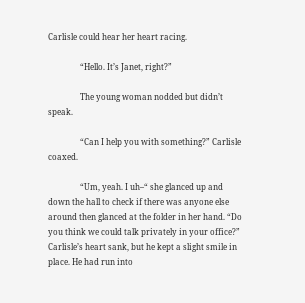Carlisle could hear her heart racing.

                “Hello. It’s Janet, right?”

                The young woman nodded but didn’t speak.

                “Can I help you with something?” Carlisle coaxed.

                “Um, yeah. I uh–“ she glanced up and down the hall to check if there was anyone else around then glanced at the folder in her hand. “Do you think we could talk privately in your office?” Carlisle’s heart sank, but he kept a slight smile in place. He had run into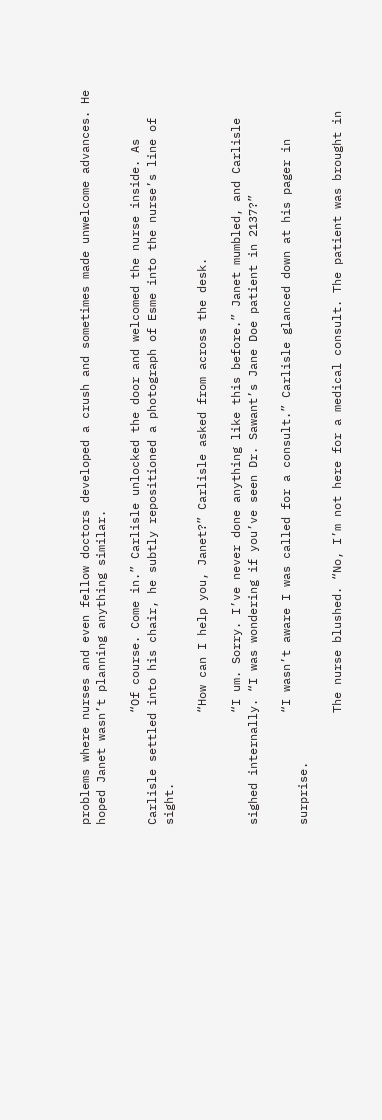problems where nurses and even fellow doctors developed a crush and sometimes made unwelcome advances. He hoped Janet wasn’t planning anything similar.

                “Of course. Come in.” Carlisle unlocked the door and welcomed the nurse inside. As Carlisle settled into his chair, he subtly repositioned a photograph of Esme into the nurse’s line of sight.

                “How can I help you, Janet?” Carlisle asked from across the desk.

                “I um. Sorry. I’ve never done anything like this before.” Janet mumbled, and Carlisle sighed internally. “I was wondering if you’ve seen Dr. Sawant’s Jane Doe patient in 2137?”

                “I wasn’t aware I was called for a consult.” Carlisle glanced down at his pager in surprise.

                The nurse blushed. “No, I’m not here for a medical consult. The patient was brought in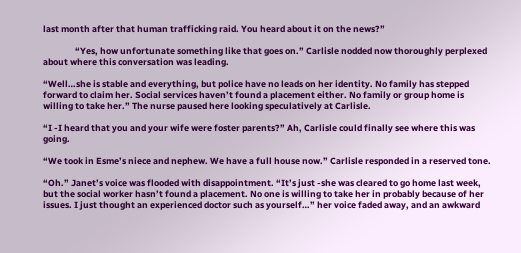last month after that human trafficking raid. You heard about it on the news?”

                “Yes, how unfortunate something like that goes on.” Carlisle nodded now thoroughly perplexed about where this conversation was leading.

“Well…she is stable and everything, but police have no leads on her identity. No family has stepped forward to claim her. Social services haven’t found a placement either. No family or group home is willing to take her.” The nurse paused here looking speculatively at Carlisle.

“I -I heard that you and your wife were foster parents?” Ah, Carlisle could finally see where this was going.

“We took in Esme’s niece and nephew. We have a full house now.” Carlisle responded in a reserved tone.

“Oh.” Janet’s voice was flooded with disappointment. “It’s just -she was cleared to go home last week, but the social worker hasn’t found a placement. No one is willing to take her in probably because of her issues. I just thought an experienced doctor such as yourself…” her voice faded away, and an awkward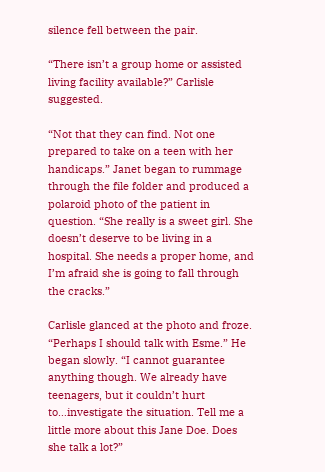silence fell between the pair.

“There isn’t a group home or assisted living facility available?” Carlisle suggested.

“Not that they can find. Not one prepared to take on a teen with her handicaps.” Janet began to rummage through the file folder and produced a polaroid photo of the patient in question. “She really is a sweet girl. She doesn’t deserve to be living in a hospital. She needs a proper home, and I’m afraid she is going to fall through the cracks.”

Carlisle glanced at the photo and froze. “Perhaps I should talk with Esme.” He began slowly. “I cannot guarantee anything though. We already have teenagers, but it couldn’t hurt to…investigate the situation. Tell me a little more about this Jane Doe. Does she talk a lot?”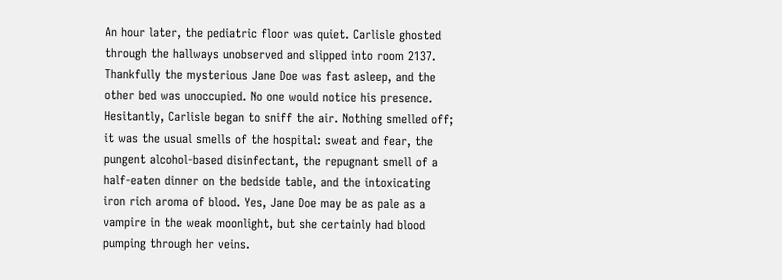An hour later, the pediatric floor was quiet. Carlisle ghosted through the hallways unobserved and slipped into room 2137. Thankfully the mysterious Jane Doe was fast asleep, and the other bed was unoccupied. No one would notice his presence. Hesitantly, Carlisle began to sniff the air. Nothing smelled off; it was the usual smells of the hospital: sweat and fear, the pungent alcohol-based disinfectant, the repugnant smell of a half-eaten dinner on the bedside table, and the intoxicating iron rich aroma of blood. Yes, Jane Doe may be as pale as a vampire in the weak moonlight, but she certainly had blood pumping through her veins.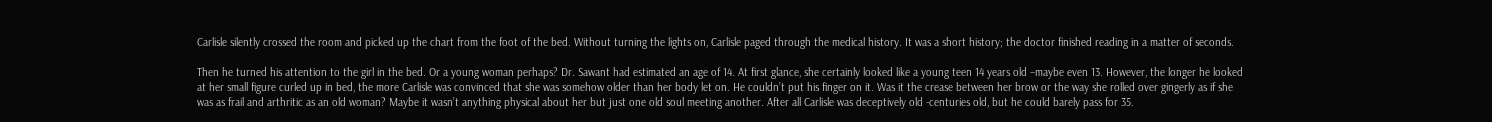Carlisle silently crossed the room and picked up the chart from the foot of the bed. Without turning the lights on, Carlisle paged through the medical history. It was a short history; the doctor finished reading in a matter of seconds.

Then he turned his attention to the girl in the bed. Or a young woman perhaps? Dr. Sawant had estimated an age of 14. At first glance, she certainly looked like a young teen 14 years old –maybe even 13. However, the longer he looked at her small figure curled up in bed, the more Carlisle was convinced that she was somehow older than her body let on. He couldn’t put his finger on it. Was it the crease between her brow or the way she rolled over gingerly as if she was as frail and arthritic as an old woman? Maybe it wasn’t anything physical about her but just one old soul meeting another. After all Carlisle was deceptively old -centuries old, but he could barely pass for 35.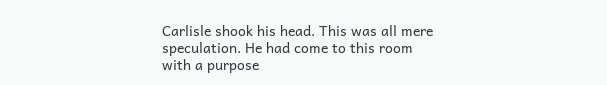Carlisle shook his head. This was all mere speculation. He had come to this room with a purpose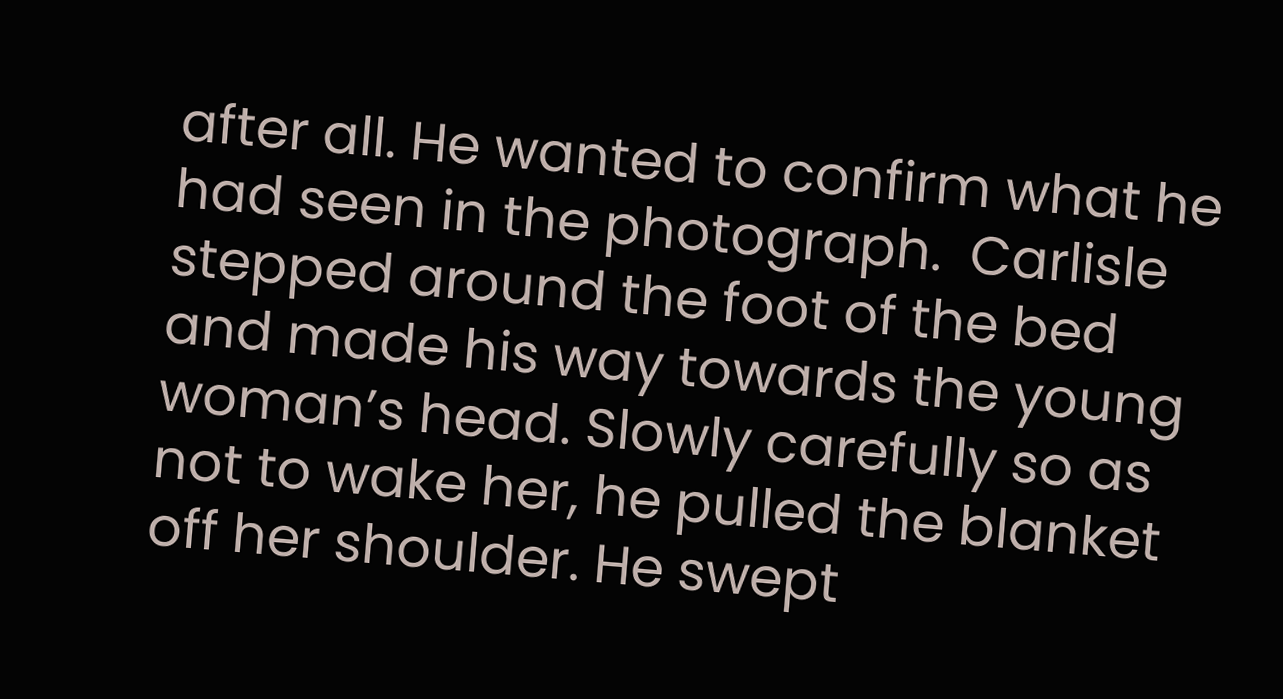after all. He wanted to confirm what he had seen in the photograph.  Carlisle stepped around the foot of the bed and made his way towards the young woman’s head. Slowly carefully so as not to wake her, he pulled the blanket off her shoulder. He swept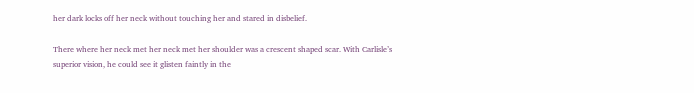her dark locks off her neck without touching her and stared in disbelief.

There where her neck met her neck met her shoulder was a crescent shaped scar. With Carlisle’s superior vision, he could see it glisten faintly in the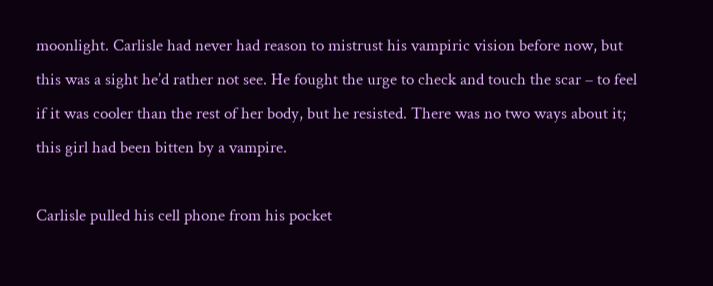moonlight. Carlisle had never had reason to mistrust his vampiric vision before now, but this was a sight he’d rather not see. He fought the urge to check and touch the scar – to feel if it was cooler than the rest of her body, but he resisted. There was no two ways about it; this girl had been bitten by a vampire.

Carlisle pulled his cell phone from his pocket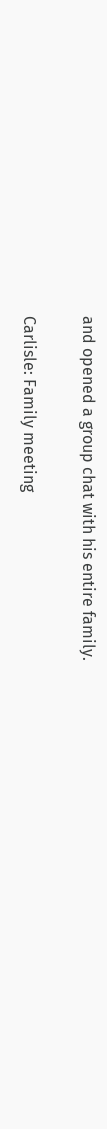and opened a group chat with his entire family.

Carlisle: Family meeting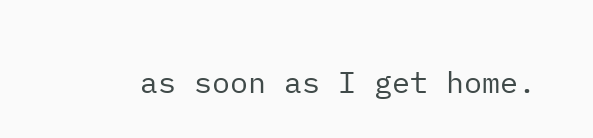as soon as I get home.